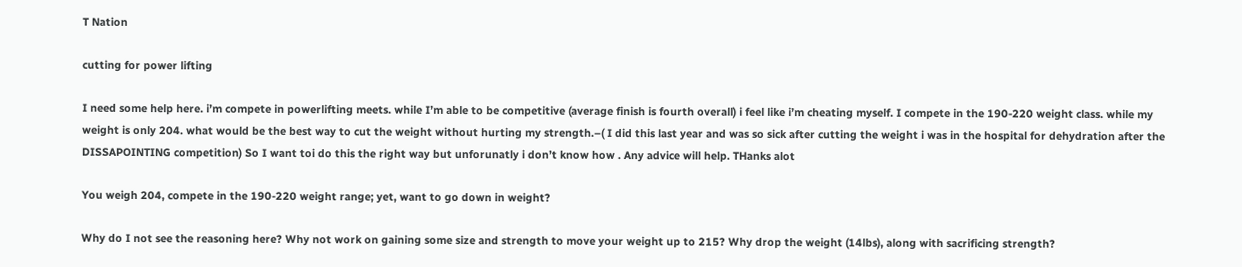T Nation

cutting for power lifting

I need some help here. i’m compete in powerlifting meets. while I’m able to be competitive (average finish is fourth overall) i feel like i’m cheating myself. I compete in the 190-220 weight class. while my weight is only 204. what would be the best way to cut the weight without hurting my strength.–( I did this last year and was so sick after cutting the weight i was in the hospital for dehydration after the DISSAPOINTING competition) So I want toi do this the right way but unforunatly i don’t know how . Any advice will help. THanks alot

You weigh 204, compete in the 190-220 weight range; yet, want to go down in weight?

Why do I not see the reasoning here? Why not work on gaining some size and strength to move your weight up to 215? Why drop the weight (14lbs), along with sacrificing strength?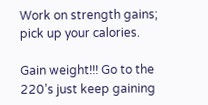Work on strength gains; pick up your calories.

Gain weight!!! Go to the 220’s just keep gaining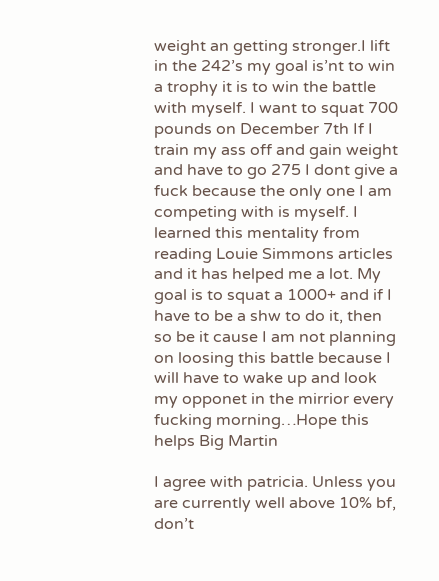weight an getting stronger.I lift in the 242’s my goal is’nt to win a trophy it is to win the battle with myself. I want to squat 700 pounds on December 7th If I train my ass off and gain weight and have to go 275 I dont give a fuck because the only one I am competing with is myself. I learned this mentality from reading Louie Simmons articles and it has helped me a lot. My goal is to squat a 1000+ and if I have to be a shw to do it, then so be it cause I am not planning on loosing this battle because I will have to wake up and look my opponet in the mirrior every fucking morning…Hope this helps Big Martin

I agree with patricia. Unless you are currently well above 10% bf, don’t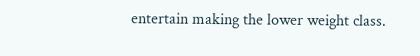entertain making the lower weight class.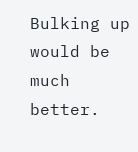Bulking up would be much better.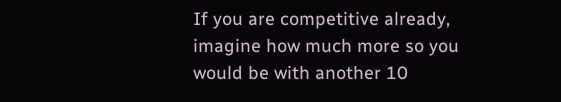If you are competitive already, imagine how much more so you would be with another 10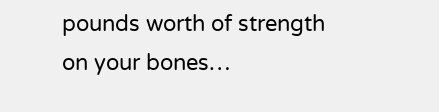pounds worth of strength on your bones…